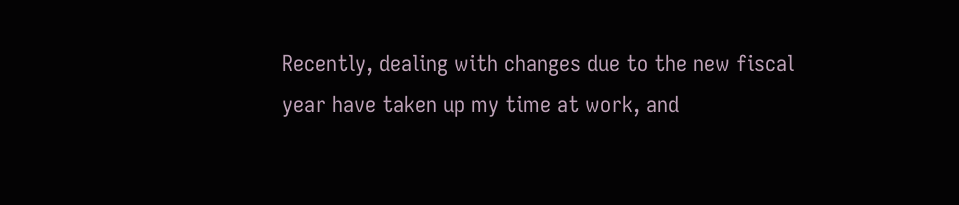Recently, dealing with changes due to the new fiscal year have taken up my time at work, and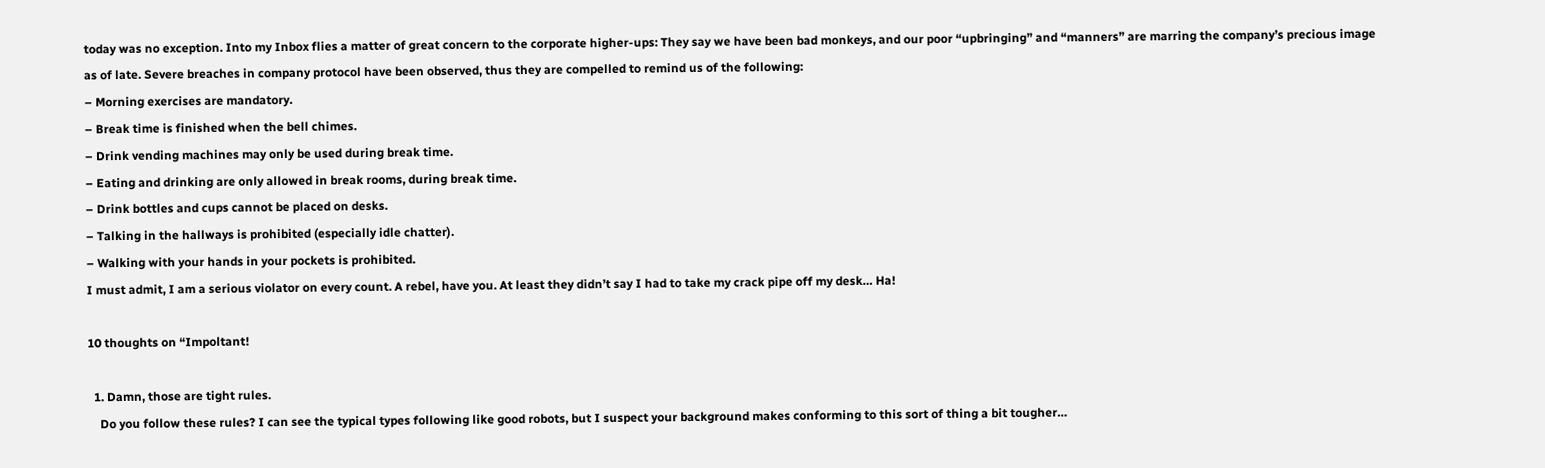today was no exception. Into my Inbox flies a matter of great concern to the corporate higher-ups: They say we have been bad monkeys, and our poor “upbringing” and “manners” are marring the company’s precious image as of late. Severe breaches in company protocol have been observed, thus they are compelled to remind us of the following:
– Morning exercises are mandatory.
– Break time is finished when the bell chimes.
– Drink vending machines may only be used during break time.
– Eating and drinking are only allowed in break rooms, during break time.
– Drink bottles and cups cannot be placed on desks.
– Talking in the hallways is prohibited (especially idle chatter).
– Walking with your hands in your pockets is prohibited.
I must admit, I am a serious violator on every count. A rebel, have you. At least they didn’t say I had to take my crack pipe off my desk… Ha!

10 thoughts on “Impoltant!

  1. Damn, those are tight rules.
    Do you follow these rules? I can see the typical types following like good robots, but I suspect your background makes conforming to this sort of thing a bit tougher…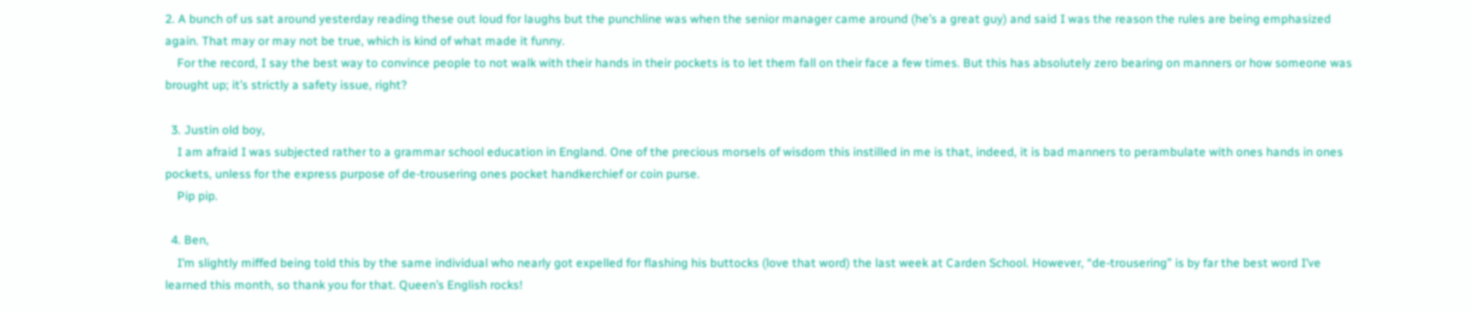2. A bunch of us sat around yesterday reading these out loud for laughs but the punchline was when the senior manager came around (he’s a great guy) and said I was the reason the rules are being emphasized again. That may or may not be true, which is kind of what made it funny.
    For the record, I say the best way to convince people to not walk with their hands in their pockets is to let them fall on their face a few times. But this has absolutely zero bearing on manners or how someone was brought up; it’s strictly a safety issue, right?

  3. Justin old boy,
    I am afraid I was subjected rather to a grammar school education in England. One of the precious morsels of wisdom this instilled in me is that, indeed, it is bad manners to perambulate with ones hands in ones pockets, unless for the express purpose of de-trousering ones pocket handkerchief or coin purse.
    Pip pip.

  4. Ben,
    I’m slightly miffed being told this by the same individual who nearly got expelled for flashing his buttocks (love that word) the last week at Carden School. However, “de-trousering” is by far the best word I’ve learned this month, so thank you for that. Queen’s English rocks!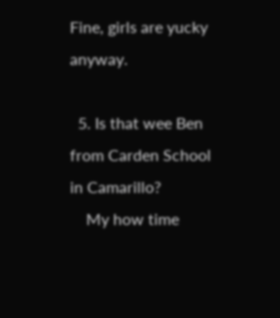Fine, girls are yucky anyway.

  5. Is that wee Ben from Carden School in Camarillo?
    My how time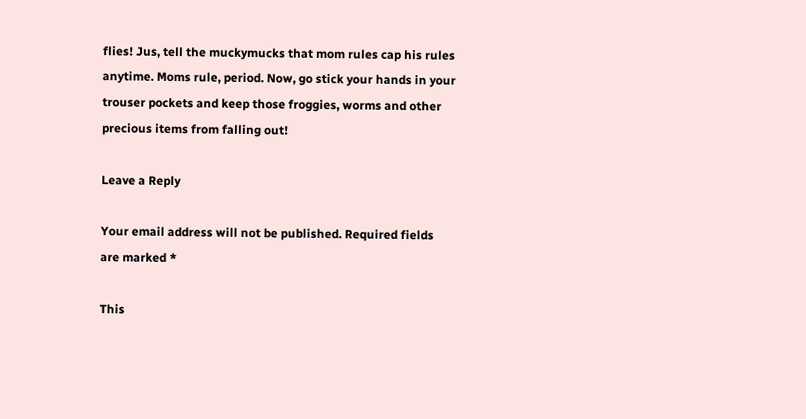flies! Jus, tell the muckymucks that mom rules cap his rules anytime. Moms rule, period. Now, go stick your hands in your trouser pockets and keep those froggies, worms and other precious items from falling out!

Leave a Reply

Your email address will not be published. Required fields are marked *

This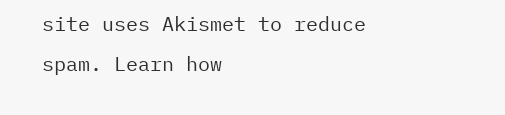site uses Akismet to reduce spam. Learn how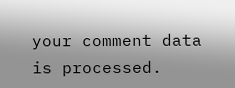your comment data is processed.